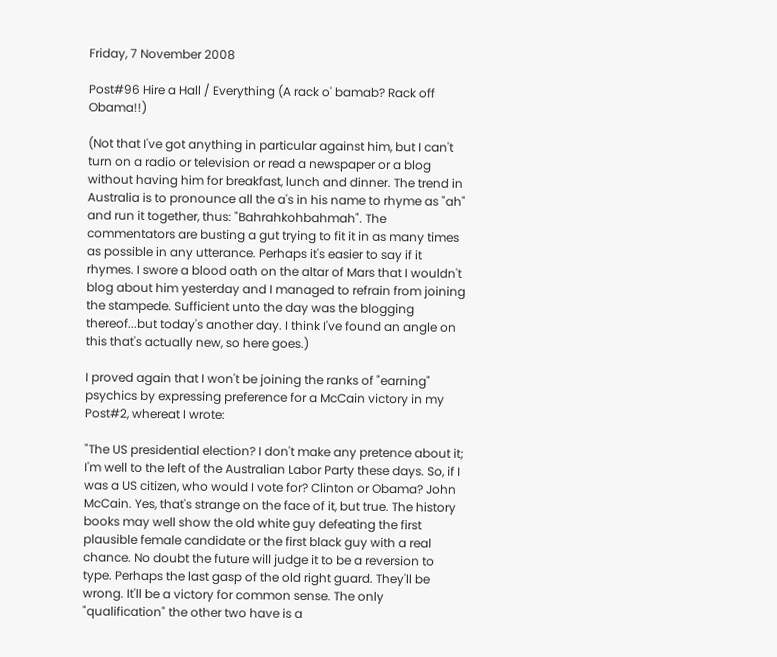Friday, 7 November 2008

Post#96 Hire a Hall / Everything (A rack o' bamab? Rack off Obama!!)

(Not that I've got anything in particular against him, but I can't turn on a radio or television or read a newspaper or a blog without having him for breakfast, lunch and dinner. The trend in Australia is to pronounce all the a's in his name to rhyme as "ah" and run it together, thus: "Bahrahkohbahmah". The commentators are busting a gut trying to fit it in as many times as possible in any utterance. Perhaps it's easier to say if it rhymes. I swore a blood oath on the altar of Mars that I wouldn't blog about him yesterday and I managed to refrain from joining the stampede. Sufficient unto the day was the blogging thereof...but today's another day. I think I've found an angle on this that's actually new, so here goes.)

I proved again that I won't be joining the ranks of "earning" psychics by expressing preference for a McCain victory in my Post#2, whereat I wrote:

"The US presidential election? I don't make any pretence about it; I'm well to the left of the Australian Labor Party these days. So, if I was a US citizen, who would I vote for? Clinton or Obama? John McCain. Yes, that's strange on the face of it, but true. The history books may well show the old white guy defeating the first plausible female candidate or the first black guy with a real chance. No doubt the future will judge it to be a reversion to type. Perhaps the last gasp of the old right guard. They'll be wrong. It'll be a victory for common sense. The only "qualification" the other two have is a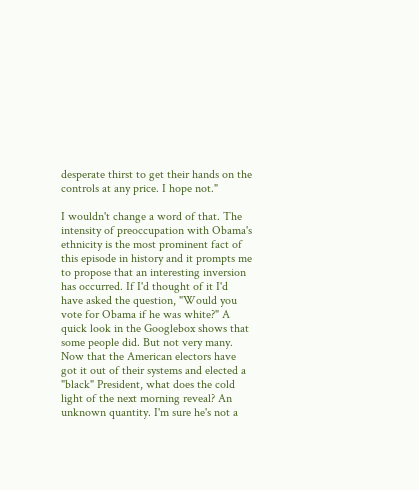desperate thirst to get their hands on the controls at any price. I hope not."

I wouldn't change a word of that. The intensity of preoccupation with Obama's ethnicity is the most prominent fact of this episode in history and it prompts me to propose that an interesting inversion has occurred. If I'd thought of it I'd have asked the question, "Would you vote for Obama if he was white?" A quick look in the Googlebox shows that some people did. But not very many. Now that the American electors have got it out of their systems and elected a "black" President, what does the cold light of the next morning reveal? An unknown quantity. I'm sure he's not a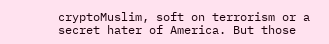cryptoMuslim, soft on terrorism or a secret hater of America. But those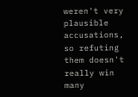weren't very plausible accusations, so refuting them doesn't really win many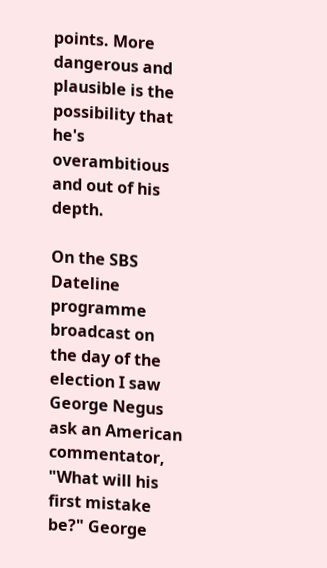points. More dangerous and plausible is the possibility that he's overambitious and out of his depth.

On the SBS Dateline programme broadcast on the day of the election I saw George Negus ask an American commentator, "What will his first mistake be?" George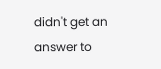didn't get an answer to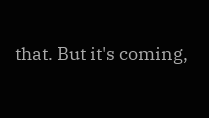that. But it's coming,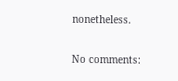nonetheless.

No comments: